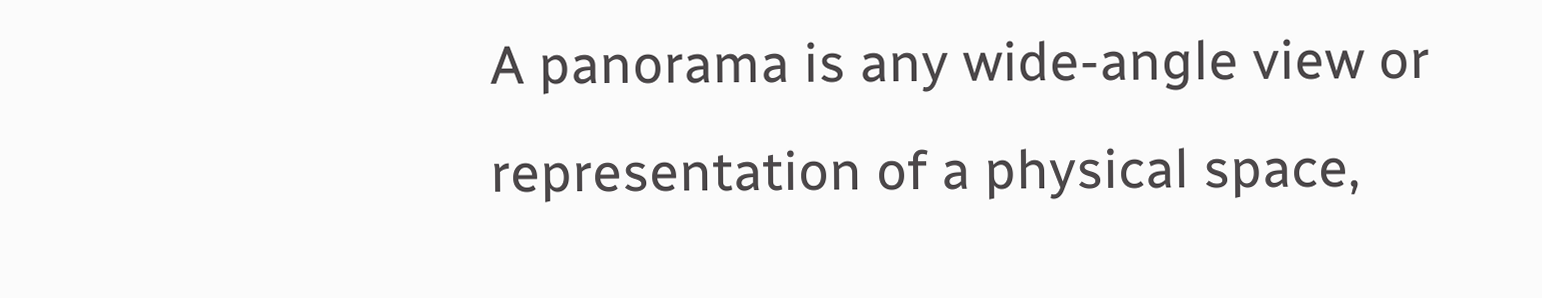A panorama is any wide-angle view or representation of a physical space,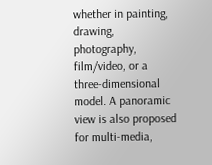whether in painting, drawing, photography, film/video, or a three-dimensional model. A panoramic view is also proposed for multi-media,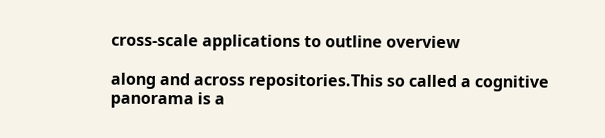cross-scale applications to outline overview

along and across repositories.This so called a cognitive panorama is a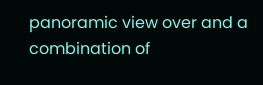panoramic view over and a combination of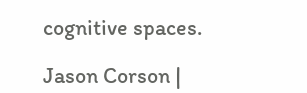cognitive spaces.

Jason Corson |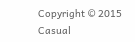Copyright © 2015 Casual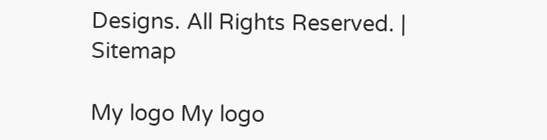Designs. All Rights Reserved. | Sitemap

My logo My logo